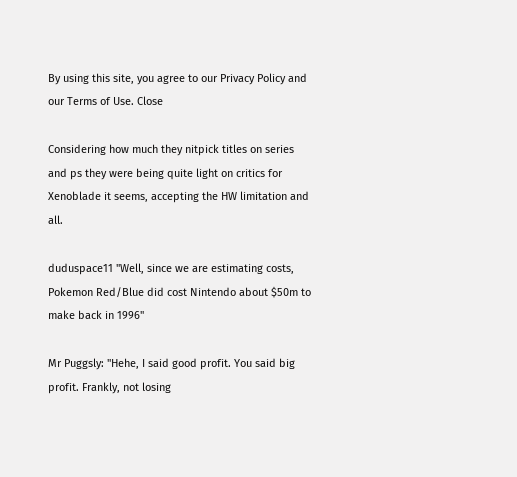By using this site, you agree to our Privacy Policy and our Terms of Use. Close

Considering how much they nitpick titles on series and ps they were being quite light on critics for Xenoblade it seems, accepting the HW limitation and all.

duduspace11 "Well, since we are estimating costs, Pokemon Red/Blue did cost Nintendo about $50m to make back in 1996"

Mr Puggsly: "Hehe, I said good profit. You said big profit. Frankly, not losing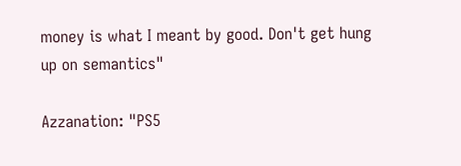money is what I meant by good. Don't get hung up on semantics"

Azzanation: "PS5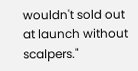wouldn't sold out at launch without scalpers."